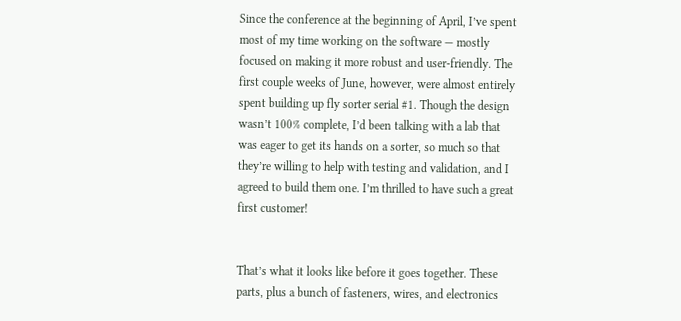Since the conference at the beginning of April, I’ve spent most of my time working on the software — mostly focused on making it more robust and user-friendly. The first couple weeks of June, however, were almost entirely spent building up fly sorter serial #1. Though the design wasn’t 100% complete, I’d been talking with a lab that was eager to get its hands on a sorter, so much so that they’re willing to help with testing and validation, and I agreed to build them one. I’m thrilled to have such a great first customer!


That’s what it looks like before it goes together. These parts, plus a bunch of fasteners, wires, and electronics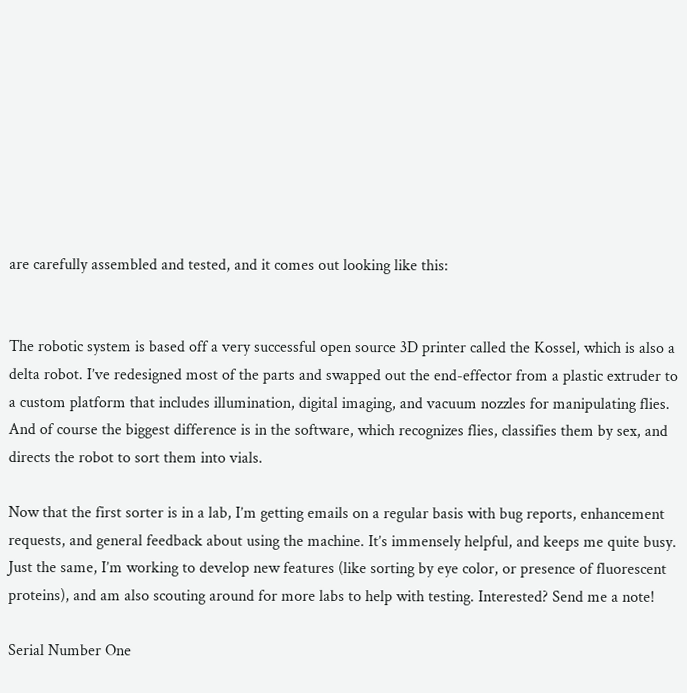are carefully assembled and tested, and it comes out looking like this:


The robotic system is based off a very successful open source 3D printer called the Kossel, which is also a delta robot. I’ve redesigned most of the parts and swapped out the end-effector from a plastic extruder to a custom platform that includes illumination, digital imaging, and vacuum nozzles for manipulating flies. And of course the biggest difference is in the software, which recognizes flies, classifies them by sex, and directs the robot to sort them into vials.

Now that the first sorter is in a lab, I’m getting emails on a regular basis with bug reports, enhancement requests, and general feedback about using the machine. It’s immensely helpful, and keeps me quite busy. Just the same, I’m working to develop new features (like sorting by eye color, or presence of fluorescent proteins), and am also scouting around for more labs to help with testing. Interested? Send me a note!

Serial Number One